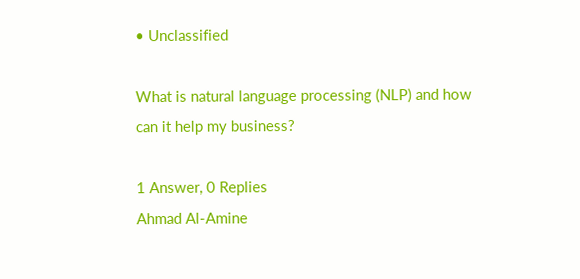• Unclassified

What is natural language processing (NLP) and how can it help my business?

1 Answer, 0 Replies
Ahmad Al-Amine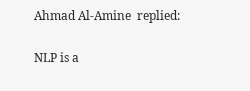Ahmad Al-Amine  replied:

NLP is a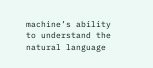machine’s ability to understand the natural language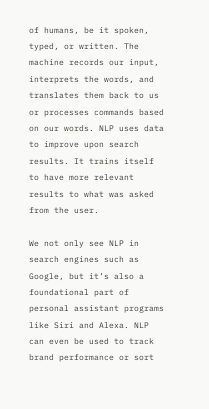of humans, be it spoken, typed, or written. The machine records our input, interprets the words, and translates them back to us or processes commands based on our words. NLP uses data to improve upon search results. It trains itself to have more relevant results to what was asked from the user.

We not only see NLP in search engines such as Google, but it’s also a foundational part of personal assistant programs like Siri and Alexa. NLP can even be used to track brand performance or sort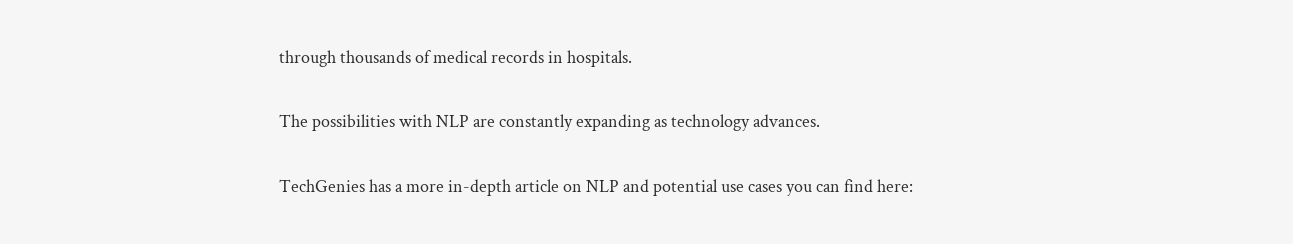through thousands of medical records in hospitals.

The possibilities with NLP are constantly expanding as technology advances.

TechGenies has a more in-depth article on NLP and potential use cases you can find here: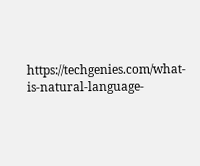https://techgenies.com/what-is-natural-language-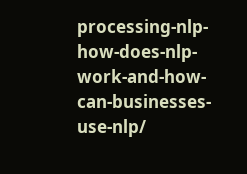processing-nlp-how-does-nlp-work-and-how-can-businesses-use-nlp/